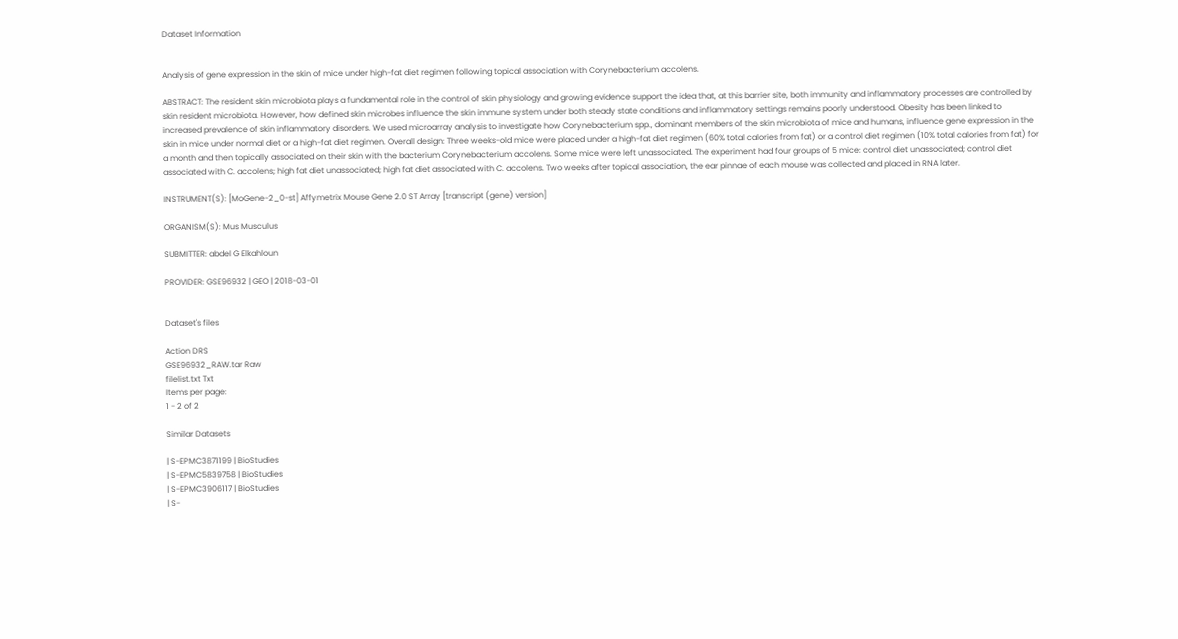Dataset Information


Analysis of gene expression in the skin of mice under high-fat diet regimen following topical association with Corynebacterium accolens.

ABSTRACT: The resident skin microbiota plays a fundamental role in the control of skin physiology and growing evidence support the idea that, at this barrier site, both immunity and inflammatory processes are controlled by skin resident microbiota. However, how defined skin microbes influence the skin immune system under both steady state conditions and inflammatory settings remains poorly understood. Obesity has been linked to increased prevalence of skin inflammatory disorders. We used microarray analysis to investigate how Corynebacterium spp., dominant members of the skin microbiota of mice and humans, influence gene expression in the skin in mice under normal diet or a high-fat diet regimen. Overall design: Three weeks-old mice were placed under a high-fat diet regimen (60% total calories from fat) or a control diet regimen (10% total calories from fat) for a month and then topically associated on their skin with the bacterium Corynebacterium accolens. Some mice were left unassociated. The experiment had four groups of 5 mice: control diet unassociated; control diet associated with C. accolens; high fat diet unassociated; high fat diet associated with C. accolens. Two weeks after topical association, the ear pinnae of each mouse was collected and placed in RNA later.

INSTRUMENT(S): [MoGene-2_0-st] Affymetrix Mouse Gene 2.0 ST Array [transcript (gene) version]

ORGANISM(S): Mus Musculus

SUBMITTER: abdel G Elkahloun

PROVIDER: GSE96932 | GEO | 2018-03-01


Dataset's files

Action DRS
GSE96932_RAW.tar Raw
filelist.txt Txt
Items per page:
1 - 2 of 2

Similar Datasets

| S-EPMC3871199 | BioStudies
| S-EPMC5839758 | BioStudies
| S-EPMC3906117 | BioStudies
| S-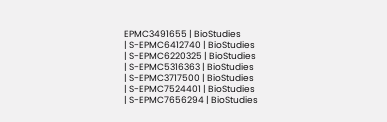EPMC3491655 | BioStudies
| S-EPMC6412740 | BioStudies
| S-EPMC6220325 | BioStudies
| S-EPMC5316363 | BioStudies
| S-EPMC3717500 | BioStudies
| S-EPMC7524401 | BioStudies
| S-EPMC7656294 | BioStudies